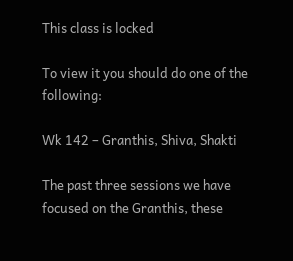This class is locked

To view it you should do one of the following:

Wk 142 – Granthis, Shiva, Shakti

The past three sessions we have focused on the Granthis, these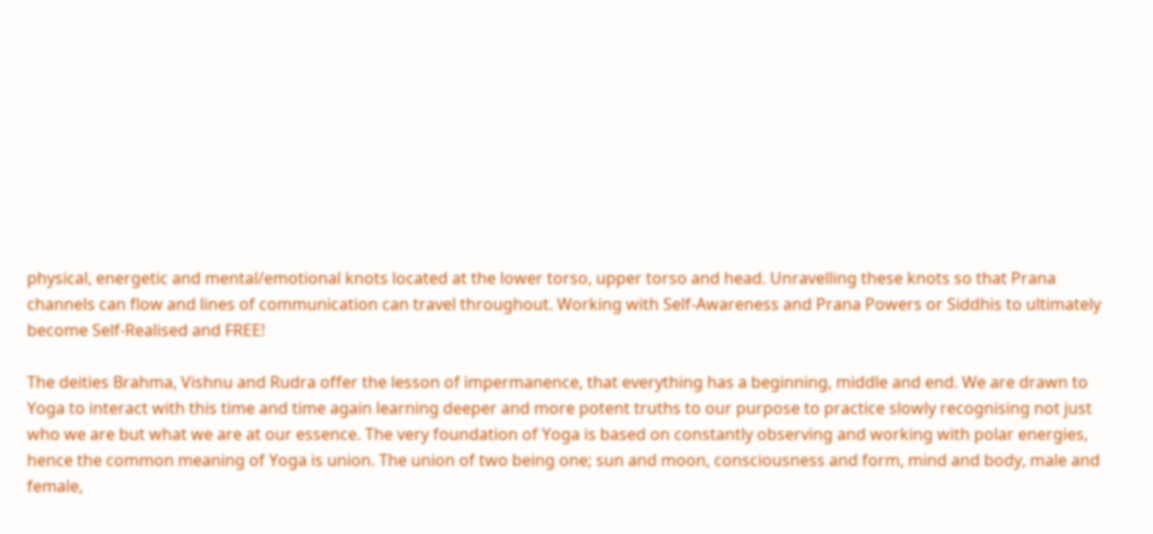physical, energetic and mental/emotional knots located at the lower torso, upper torso and head. Unravelling these knots so that Prana channels can flow and lines of communication can travel throughout. Working with Self-Awareness and Prana Powers or Siddhis to ultimately become Self-Realised and FREE!

The deities Brahma, Vishnu and Rudra offer the lesson of impermanence, that everything has a beginning, middle and end. We are drawn to Yoga to interact with this time and time again learning deeper and more potent truths to our purpose to practice slowly recognising not just who we are but what we are at our essence. The very foundation of Yoga is based on constantly observing and working with polar energies, hence the common meaning of Yoga is union. The union of two being one; sun and moon, consciousness and form, mind and body, male and female,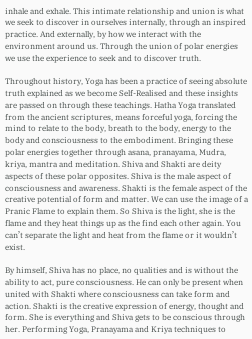inhale and exhale. This intimate relationship and union is what we seek to discover in ourselves internally, through an inspired practice. And externally, by how we interact with the environment around us. Through the union of polar energies we use the experience to seek and to discover truth.

Throughout history, Yoga has been a practice of seeing absolute truth explained as we become Self-Realised and these insights are passed on through these teachings. Hatha Yoga translated from the ancient scriptures, means forceful yoga, forcing the mind to relate to the body, breath to the body, energy to the body and consciousness to the embodiment. Bringing these polar energies together through asana, pranayama, Mudra, kriya, mantra and meditation. Shiva and Shakti are deity aspects of these polar opposites. Shiva is the male aspect of consciousness and awareness. Shakti is the female aspect of the creative potential of form and matter. We can use the image of a Pranic Flame to explain them. So Shiva is the light, she is the flame and they heat things up as the find each other again. You can’t separate the light and heat from the flame or it wouldn’t exist.

By himself, Shiva has no place, no qualities and is without the ability to act, pure consciousness. He can only be present when united with Shakti where consciousness can take form and action. Shakti is the creative expression of energy, thought and form. She is everything and Shiva gets to be conscious through her. Performing Yoga, Pranayama and Kriya techniques to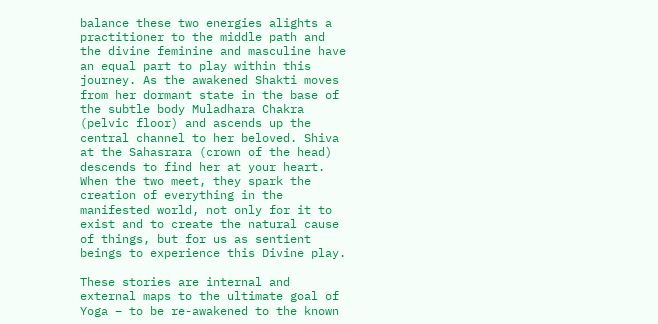balance these two energies alights a practitioner to the middle path and the divine feminine and masculine have an equal part to play within this journey. As the awakened Shakti moves from her dormant state in the base of the subtle body Muladhara Chakra (pelvic floor) and ascends up the central channel to her beloved. Shiva at the Sahasrara (crown of the head) descends to find her at your heart. When the two meet, they spark the creation of everything in the manifested world, not only for it to exist and to create the natural cause of things, but for us as sentient beings to experience this Divine play.

These stories are internal and external maps to the ultimate goal of Yoga – to be re-awakened to the known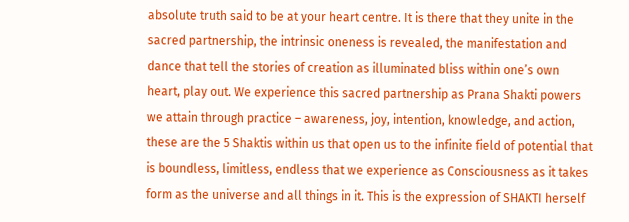absolute truth said to be at your heart centre. It is there that they unite in the sacred partnership, the intrinsic oneness is revealed, the manifestation and dance that tell the stories of creation as illuminated bliss within one’s own heart, play out. We experience this sacred partnership as Prana Shakti powers we attain through practice – awareness, joy, intention, knowledge, and action, these are the 5 Shaktis within us that open us to the infinite field of potential that is boundless, limitless, endless that we experience as Consciousness as it takes form as the universe and all things in it. This is the expression of SHAKTI herself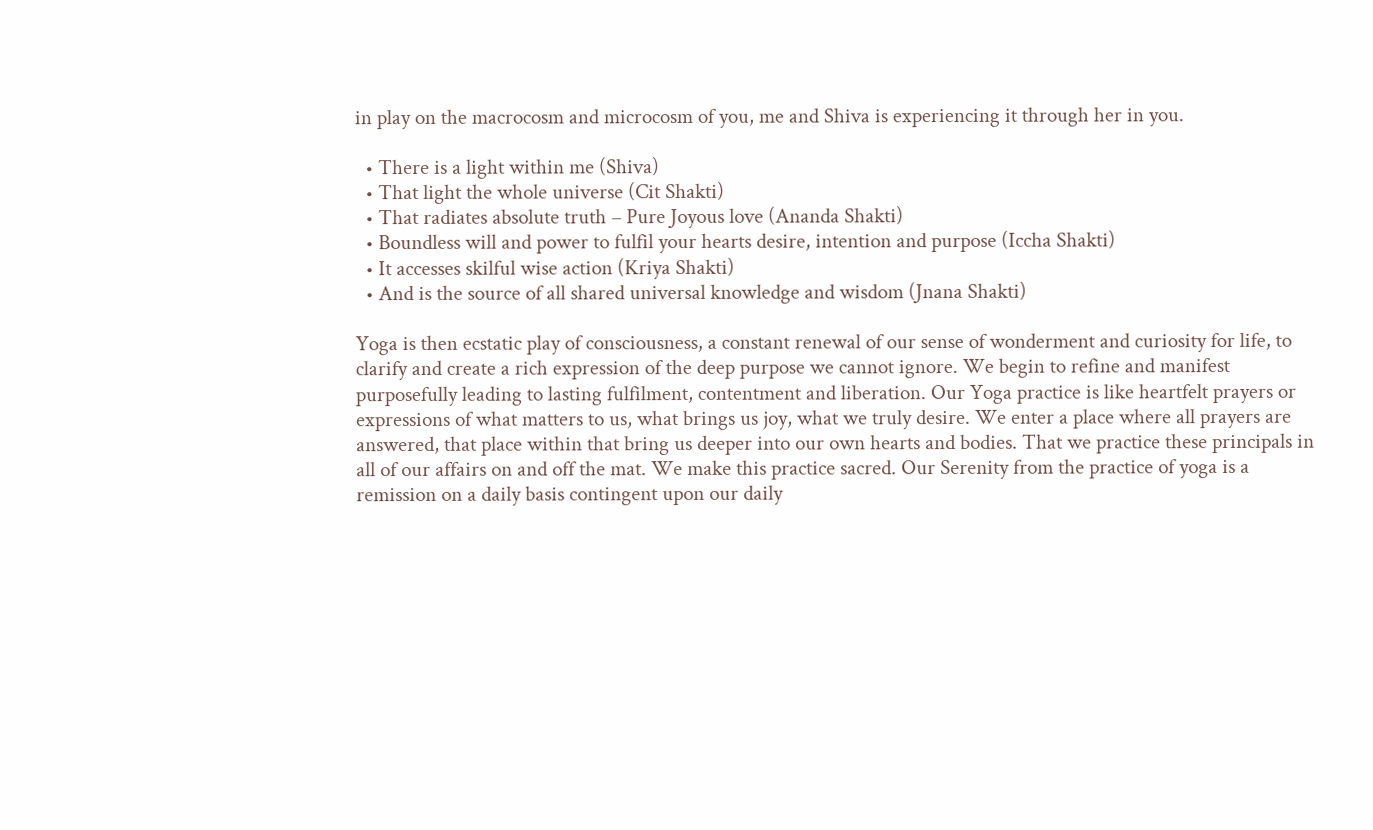in play on the macrocosm and microcosm of you, me and Shiva is experiencing it through her in you.

  • There is a light within me (Shiva)
  • That light the whole universe (Cit Shakti)
  • That radiates absolute truth – Pure Joyous love (Ananda Shakti)
  • Boundless will and power to fulfil your hearts desire, intention and purpose (Iccha Shakti)
  • It accesses skilful wise action (Kriya Shakti)
  • And is the source of all shared universal knowledge and wisdom (Jnana Shakti)

Yoga is then ecstatic play of consciousness, a constant renewal of our sense of wonderment and curiosity for life, to clarify and create a rich expression of the deep purpose we cannot ignore. We begin to refine and manifest purposefully leading to lasting fulfilment, contentment and liberation. Our Yoga practice is like heartfelt prayers or expressions of what matters to us, what brings us joy, what we truly desire. We enter a place where all prayers are answered, that place within that bring us deeper into our own hearts and bodies. That we practice these principals in all of our affairs on and off the mat. We make this practice sacred. Our Serenity from the practice of yoga is a remission on a daily basis contingent upon our daily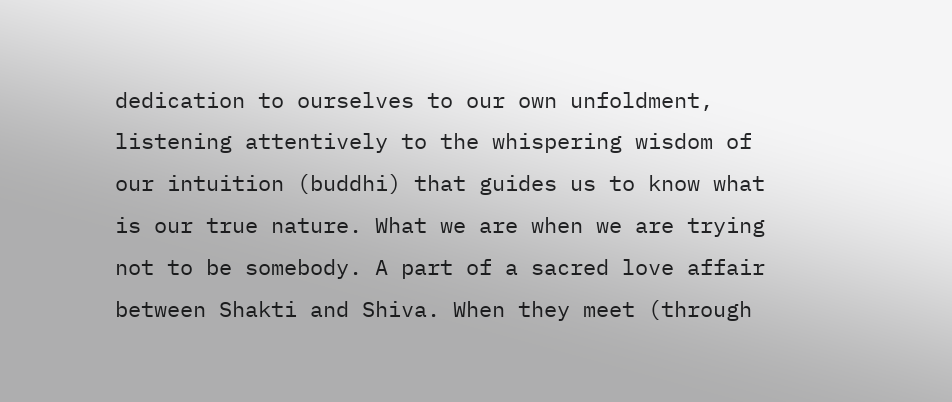dedication to ourselves to our own unfoldment, listening attentively to the whispering wisdom of our intuition (buddhi) that guides us to know what is our true nature. What we are when we are trying not to be somebody. A part of a sacred love affair between Shakti and Shiva. When they meet (through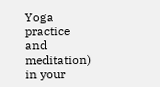Yoga practice and meditation) in your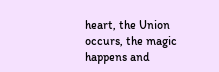heart, the Union occurs, the magic happens and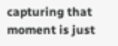capturing that moment is just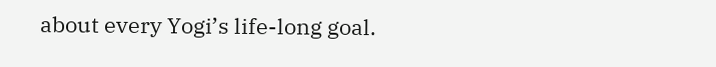about every Yogi’s life-long goal.